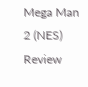Mega Man 2 (NES) Review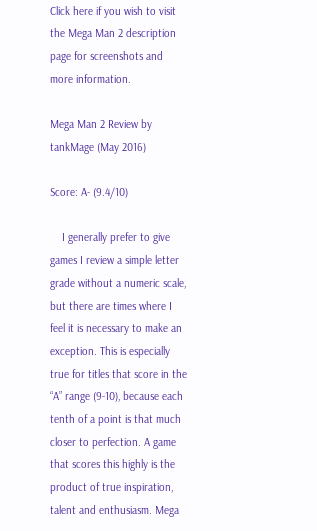Click here if you wish to visit the Mega Man 2 description page for screenshots and more information.

Mega Man 2 Review by tankMage (May 2016)

Score: A- (9.4/10)

    I generally prefer to give games I review a simple letter grade without a numeric scale, but there are times where I feel it is necessary to make an exception. This is especially true for titles that score in the “A” range (9-10), because each tenth of a point is that much closer to perfection. A game that scores this highly is the product of true inspiration, talent and enthusiasm. Mega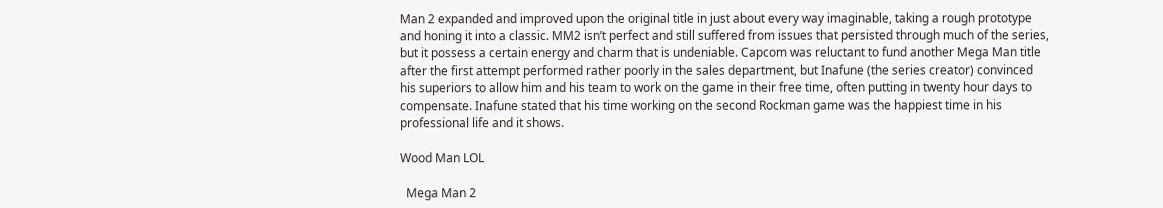Man 2 expanded and improved upon the original title in just about every way imaginable, taking a rough prototype and honing it into a classic. MM2 isn’t perfect and still suffered from issues that persisted through much of the series, but it possess a certain energy and charm that is undeniable. Capcom was reluctant to fund another Mega Man title after the first attempt performed rather poorly in the sales department, but Inafune (the series creator) convinced his superiors to allow him and his team to work on the game in their free time, often putting in twenty hour days to compensate. Inafune stated that his time working on the second Rockman game was the happiest time in his professional life and it shows.

Wood Man LOL

  Mega Man 2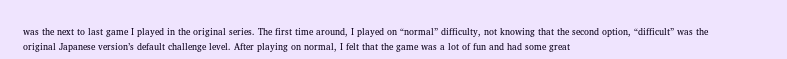was the next to last game I played in the original series. The first time around, I played on “normal” difficulty, not knowing that the second option, “difficult” was the original Japanese version’s default challenge level. After playing on normal, I felt that the game was a lot of fun and had some great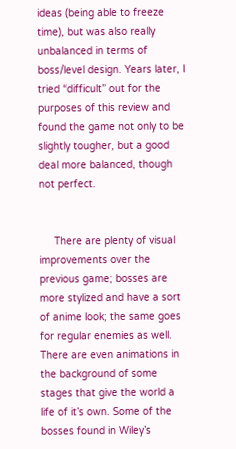ideas (being able to freeze time), but was also really unbalanced in terms of boss/level design. Years later, I tried “difficult” out for the purposes of this review and found the game not only to be slightly tougher, but a good deal more balanced, though not perfect.


     There are plenty of visual improvements over the previous game; bosses are more stylized and have a sort of anime look; the same goes for regular enemies as well. There are even animations in the background of some stages that give the world a life of it’s own. Some of the bosses found in Wiley’s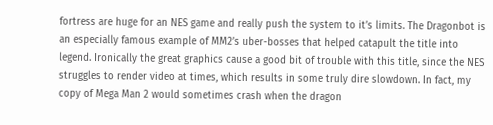fortress are huge for an NES game and really push the system to it’s limits. The Dragonbot is an especially famous example of MM2’s uber-bosses that helped catapult the title into legend. Ironically the great graphics cause a good bit of trouble with this title, since the NES struggles to render video at times, which results in some truly dire slowdown. In fact, my copy of Mega Man 2 would sometimes crash when the dragon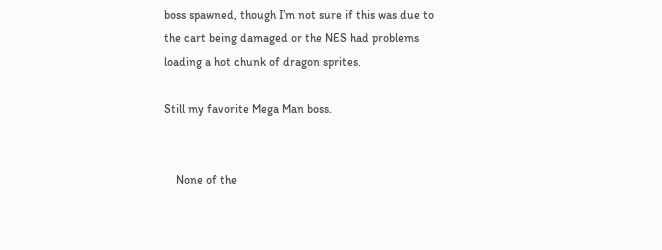boss spawned, though I’m not sure if this was due to the cart being damaged or the NES had problems loading a hot chunk of dragon sprites.

Still my favorite Mega Man boss.


    None of the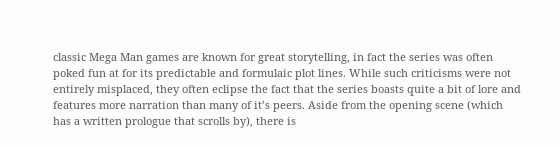classic Mega Man games are known for great storytelling, in fact the series was often poked fun at for its predictable and formulaic plot lines. While such criticisms were not entirely misplaced, they often eclipse the fact that the series boasts quite a bit of lore and features more narration than many of it’s peers. Aside from the opening scene (which has a written prologue that scrolls by), there is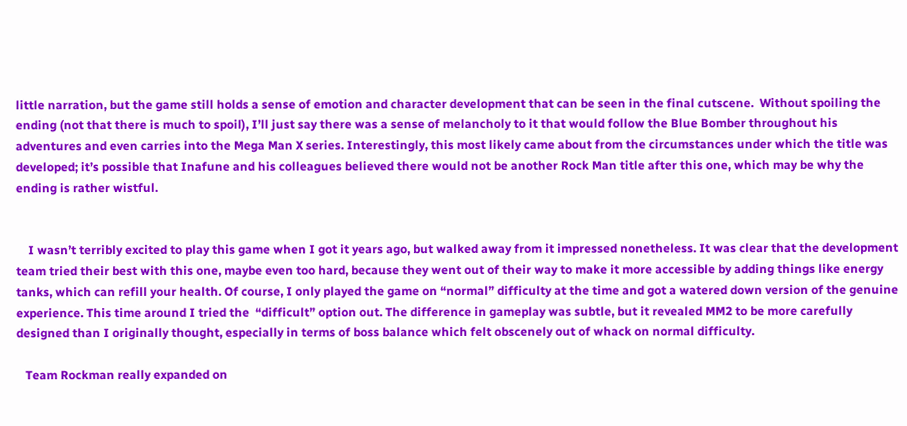little narration, but the game still holds a sense of emotion and character development that can be seen in the final cutscene.  Without spoiling the ending (not that there is much to spoil), I’ll just say there was a sense of melancholy to it that would follow the Blue Bomber throughout his adventures and even carries into the Mega Man X series. Interestingly, this most likely came about from the circumstances under which the title was developed; it’s possible that Inafune and his colleagues believed there would not be another Rock Man title after this one, which may be why the ending is rather wistful.


    I wasn’t terribly excited to play this game when I got it years ago, but walked away from it impressed nonetheless. It was clear that the development team tried their best with this one, maybe even too hard, because they went out of their way to make it more accessible by adding things like energy tanks, which can refill your health. Of course, I only played the game on “normal” difficulty at the time and got a watered down version of the genuine experience. This time around I tried the  “difficult” option out. The difference in gameplay was subtle, but it revealed MM2 to be more carefully designed than I originally thought, especially in terms of boss balance which felt obscenely out of whack on normal difficulty.

   Team Rockman really expanded on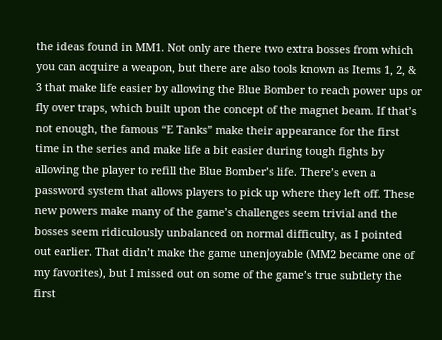the ideas found in MM1. Not only are there two extra bosses from which you can acquire a weapon, but there are also tools known as Items 1, 2, & 3 that make life easier by allowing the Blue Bomber to reach power ups or fly over traps, which built upon the concept of the magnet beam. If that’s not enough, the famous “E Tanks” make their appearance for the first time in the series and make life a bit easier during tough fights by allowing the player to refill the Blue Bomber’s life. There’s even a password system that allows players to pick up where they left off. These new powers make many of the game’s challenges seem trivial and the bosses seem ridiculously unbalanced on normal difficulty, as I pointed out earlier. That didn’t make the game unenjoyable (MM2 became one of my favorites), but I missed out on some of the game’s true subtlety the first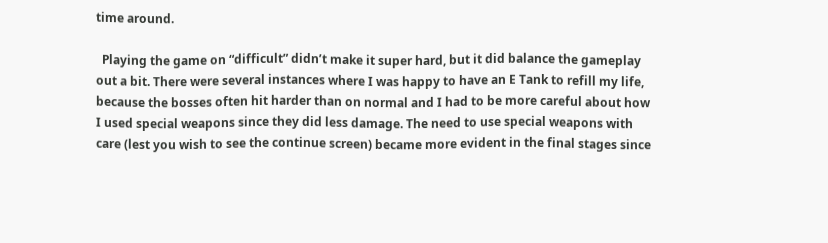time around.

  Playing the game on “difficult” didn’t make it super hard, but it did balance the gameplay out a bit. There were several instances where I was happy to have an E Tank to refill my life, because the bosses often hit harder than on normal and I had to be more careful about how I used special weapons since they did less damage. The need to use special weapons with care (lest you wish to see the continue screen) became more evident in the final stages since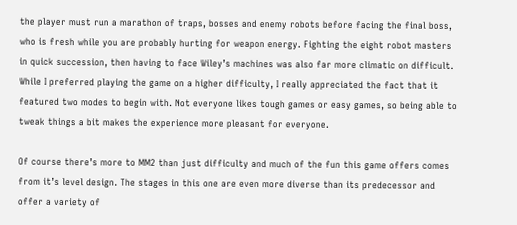the player must run a marathon of traps, bosses and enemy robots before facing the final boss, who is fresh while you are probably hurting for weapon energy. Fighting the eight robot masters in quick succession, then having to face Wiley’s machines was also far more climatic on difficult. While I preferred playing the game on a higher difficulty, I really appreciated the fact that it featured two modes to begin with. Not everyone likes tough games or easy games, so being able to tweak things a bit makes the experience more pleasant for everyone.

Of course there’s more to MM2 than just difficulty and much of the fun this game offers comes from it’s level design. The stages in this one are even more diverse than its predecessor and offer a variety of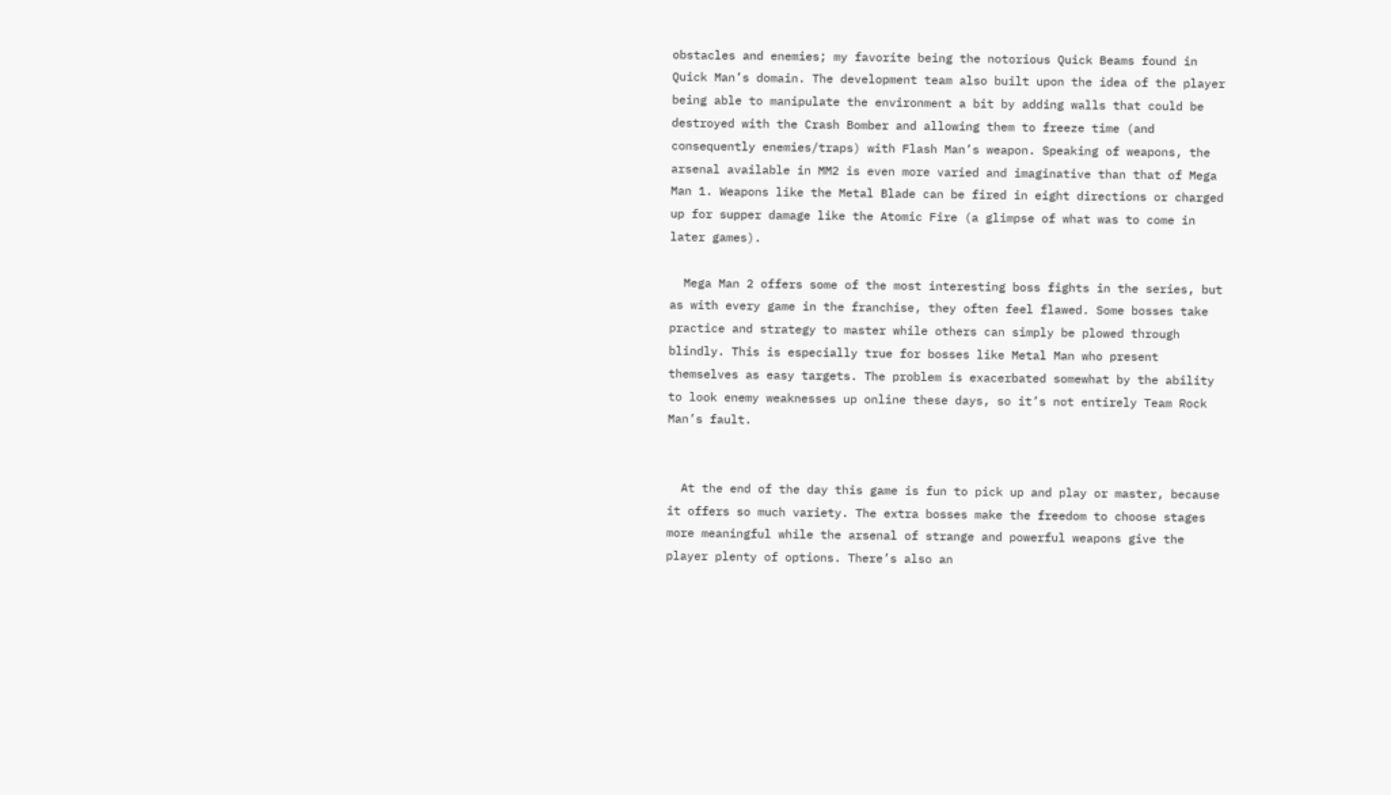obstacles and enemies; my favorite being the notorious Quick Beams found in Quick Man’s domain. The development team also built upon the idea of the player being able to manipulate the environment a bit by adding walls that could be destroyed with the Crash Bomber and allowing them to freeze time (and consequently enemies/traps) with Flash Man’s weapon. Speaking of weapons, the arsenal available in MM2 is even more varied and imaginative than that of Mega Man 1. Weapons like the Metal Blade can be fired in eight directions or charged up for supper damage like the Atomic Fire (a glimpse of what was to come in later games).

  Mega Man 2 offers some of the most interesting boss fights in the series, but as with every game in the franchise, they often feel flawed. Some bosses take practice and strategy to master while others can simply be plowed through blindly. This is especially true for bosses like Metal Man who present themselves as easy targets. The problem is exacerbated somewhat by the ability to look enemy weaknesses up online these days, so it’s not entirely Team Rock Man’s fault.


  At the end of the day this game is fun to pick up and play or master, because it offers so much variety. The extra bosses make the freedom to choose stages more meaningful while the arsenal of strange and powerful weapons give the player plenty of options. There’s also an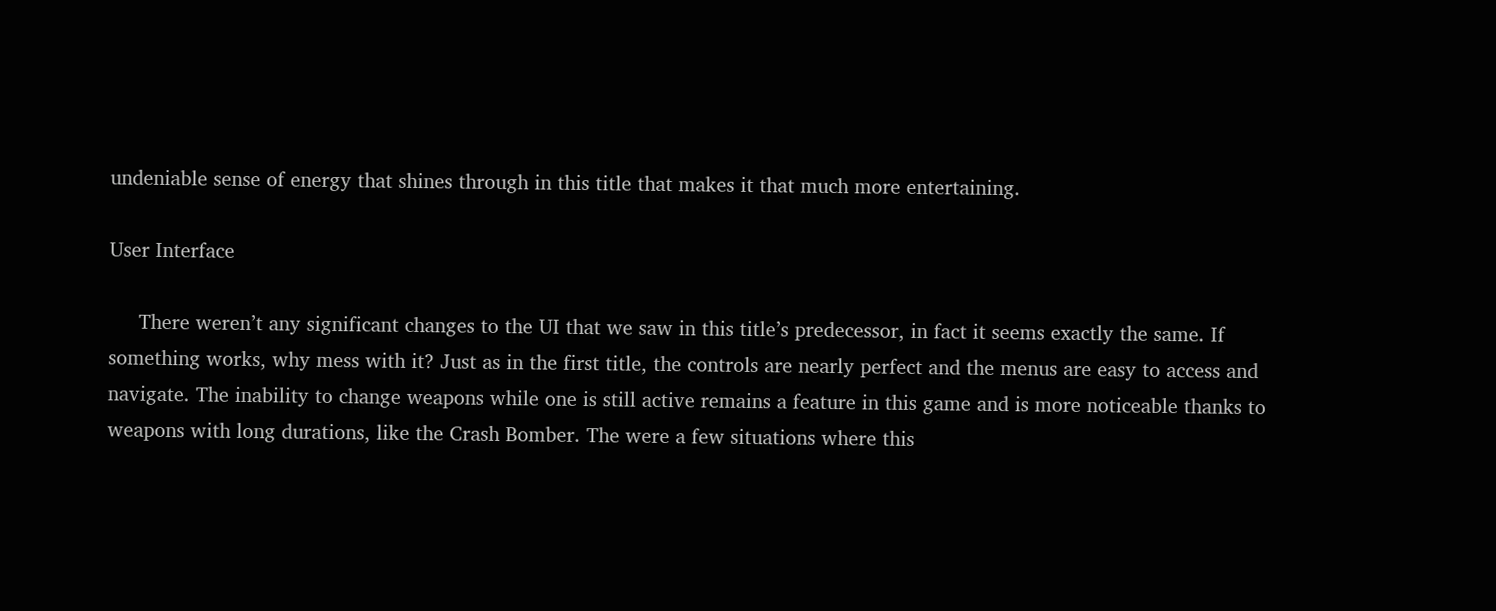undeniable sense of energy that shines through in this title that makes it that much more entertaining.

User Interface

     There weren’t any significant changes to the UI that we saw in this title’s predecessor, in fact it seems exactly the same. If something works, why mess with it? Just as in the first title, the controls are nearly perfect and the menus are easy to access and navigate. The inability to change weapons while one is still active remains a feature in this game and is more noticeable thanks to weapons with long durations, like the Crash Bomber. The were a few situations where this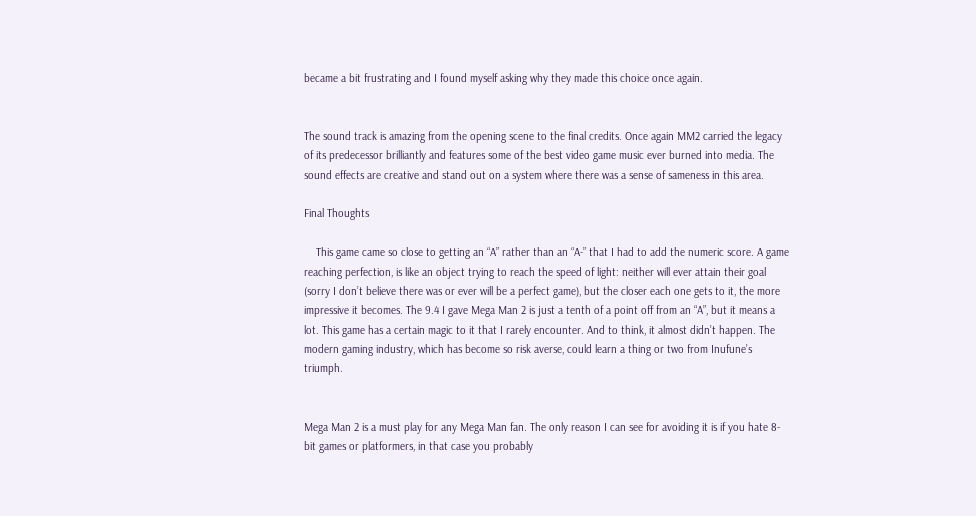became a bit frustrating and I found myself asking why they made this choice once again.


The sound track is amazing from the opening scene to the final credits. Once again MM2 carried the legacy of its predecessor brilliantly and features some of the best video game music ever burned into media. The sound effects are creative and stand out on a system where there was a sense of sameness in this area.

Final Thoughts

    This game came so close to getting an “A” rather than an “A-” that I had to add the numeric score. A game reaching perfection, is like an object trying to reach the speed of light: neither will ever attain their goal (sorry I don’t believe there was or ever will be a perfect game), but the closer each one gets to it, the more impressive it becomes. The 9.4 I gave Mega Man 2 is just a tenth of a point off from an “A”, but it means a lot. This game has a certain magic to it that I rarely encounter. And to think, it almost didn’t happen. The modern gaming industry, which has become so risk averse, could learn a thing or two from Inufune’s triumph.


Mega Man 2 is a must play for any Mega Man fan. The only reason I can see for avoiding it is if you hate 8-bit games or platformers, in that case you probably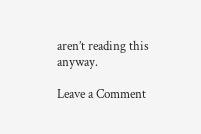aren’t reading this anyway.

Leave a Comment